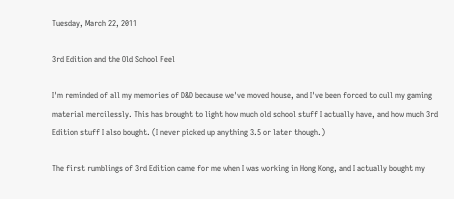Tuesday, March 22, 2011

3rd Edition and the Old School Feel

I'm reminded of all my memories of D&D because we've moved house, and I've been forced to cull my gaming material mercilessly. This has brought to light how much old school stuff I actually have, and how much 3rd Edition stuff I also bought. (I never picked up anything 3.5 or later though.)

The first rumblings of 3rd Edition came for me when I was working in Hong Kong, and I actually bought my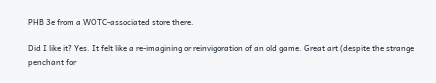PHB 3e from a WOTC-associated store there.

Did I like it? Yes. It felt like a re-imagining or reinvigoration of an old game. Great art (despite the strange penchant for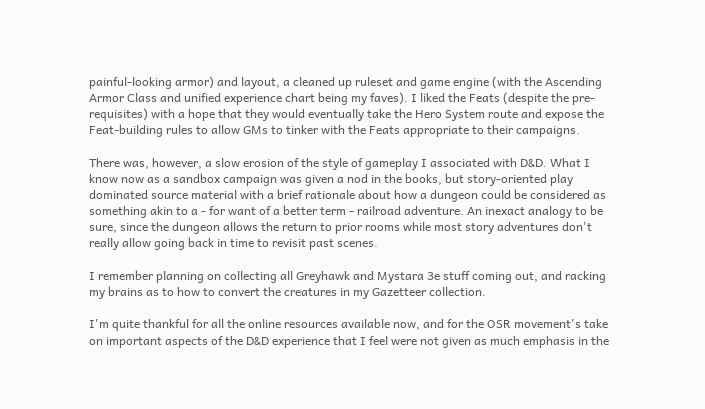painful-looking armor) and layout, a cleaned up ruleset and game engine (with the Ascending Armor Class and unified experience chart being my faves). I liked the Feats (despite the pre-requisites) with a hope that they would eventually take the Hero System route and expose the Feat-building rules to allow GMs to tinker with the Feats appropriate to their campaigns.

There was, however, a slow erosion of the style of gameplay I associated with D&D. What I know now as a sandbox campaign was given a nod in the books, but story-oriented play dominated source material with a brief rationale about how a dungeon could be considered as something akin to a - for want of a better term - railroad adventure. An inexact analogy to be sure, since the dungeon allows the return to prior rooms while most story adventures don't really allow going back in time to revisit past scenes.

I remember planning on collecting all Greyhawk and Mystara 3e stuff coming out, and racking my brains as to how to convert the creatures in my Gazetteer collection.

I'm quite thankful for all the online resources available now, and for the OSR movement's take on important aspects of the D&D experience that I feel were not given as much emphasis in the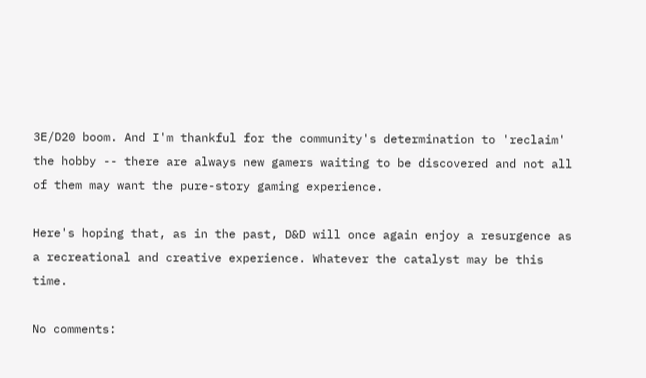3E/D20 boom. And I'm thankful for the community's determination to 'reclaim' the hobby -- there are always new gamers waiting to be discovered and not all of them may want the pure-story gaming experience.

Here's hoping that, as in the past, D&D will once again enjoy a resurgence as a recreational and creative experience. Whatever the catalyst may be this time.

No comments: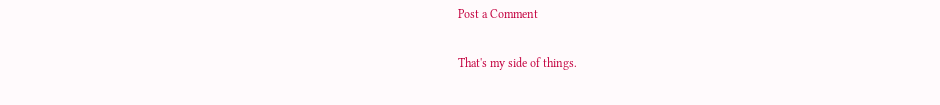Post a Comment

That's my side of things.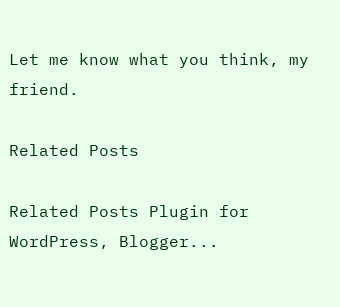Let me know what you think, my friend.

Related Posts

Related Posts Plugin for WordPress, Blogger...